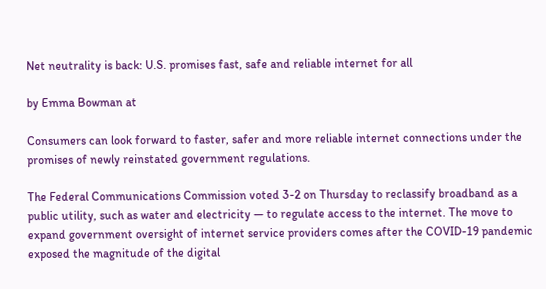Net neutrality is back: U.S. promises fast, safe and reliable internet for all

by Emma Bowman at

Consumers can look forward to faster, safer and more reliable internet connections under the promises of newly reinstated government regulations.

The Federal Communications Commission voted 3-2 on Thursday to reclassify broadband as a public utility, such as water and electricity — to regulate access to the internet. The move to expand government oversight of internet service providers comes after the COVID-19 pandemic exposed the magnitude of the digital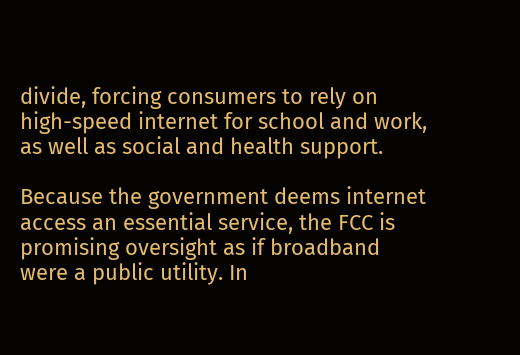divide, forcing consumers to rely on high-speed internet for school and work, as well as social and health support.

Because the government deems internet access an essential service, the FCC is promising oversight as if broadband were a public utility. In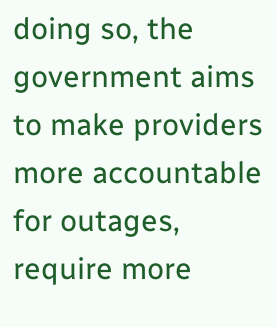doing so, the government aims to make providers more accountable for outages, require more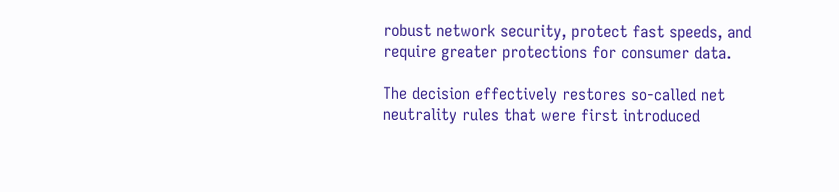robust network security, protect fast speeds, and require greater protections for consumer data.

The decision effectively restores so-called net neutrality rules that were first introduced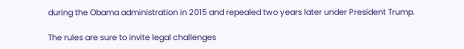during the Obama administration in 2015 and repealed two years later under President Trump.

The rules are sure to invite legal challenges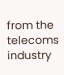from the telecoms industry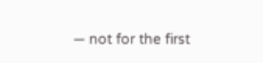— not for the first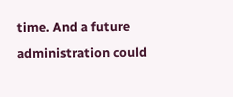time. And a future administration could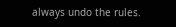always undo the rules.